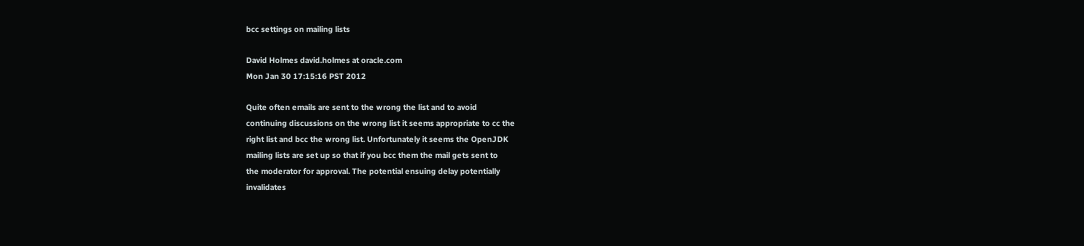bcc settings on mailing lists

David Holmes david.holmes at oracle.com
Mon Jan 30 17:15:16 PST 2012

Quite often emails are sent to the wrong the list and to avoid
continuing discussions on the wrong list it seems appropriate to cc the
right list and bcc the wrong list. Unfortunately it seems the OpenJDK
mailing lists are set up so that if you bcc them the mail gets sent to
the moderator for approval. The potential ensuing delay potentially
invalidates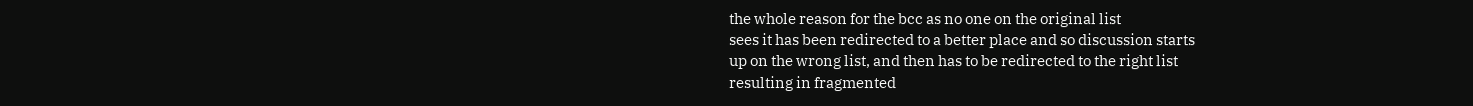the whole reason for the bcc as no one on the original list
sees it has been redirected to a better place and so discussion starts
up on the wrong list, and then has to be redirected to the right list
resulting in fragmented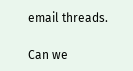email threads.

Can we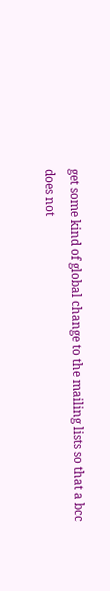get some kind of global change to the mailing lists so that a bcc
does not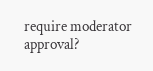require moderator approval?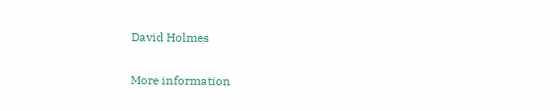David Holmes

More information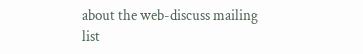about the web-discuss mailing list